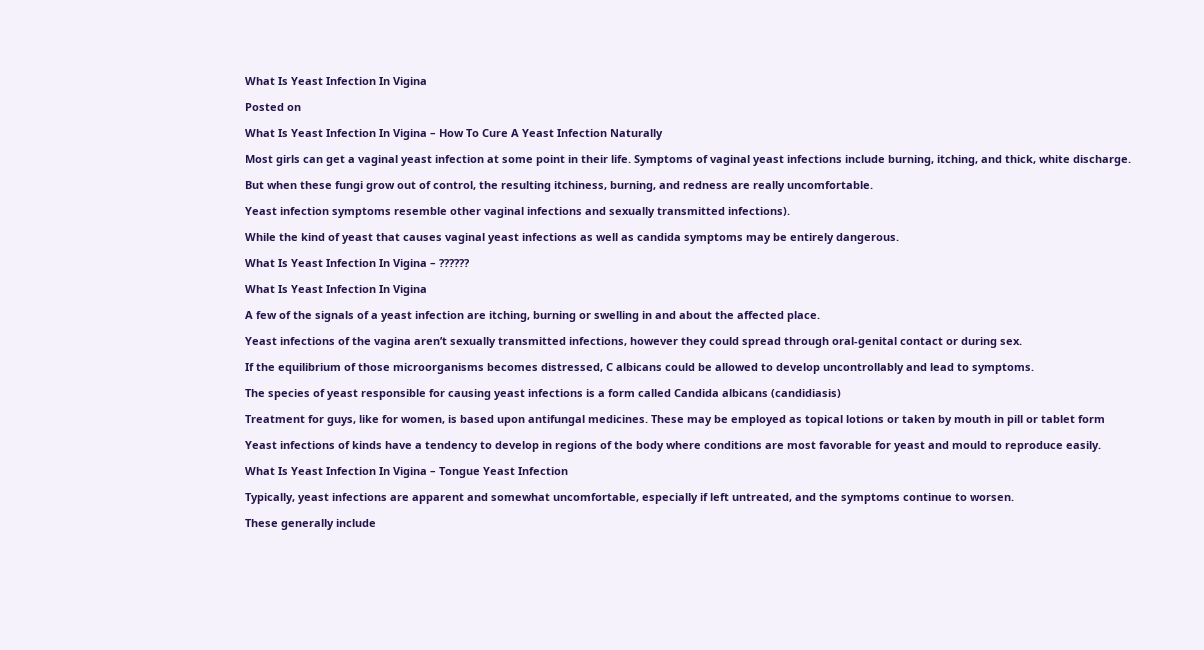What Is Yeast Infection In Vigina

Posted on

What Is Yeast Infection In Vigina – How To Cure A Yeast Infection Naturally

Most girls can get a vaginal yeast infection at some point in their life. Symptoms of vaginal yeast infections include burning, itching, and thick, white discharge.

But when these fungi grow out of control, the resulting itchiness, burning, and redness are really uncomfortable.

Yeast infection symptoms resemble other vaginal infections and sexually transmitted infections).

While the kind of yeast that causes vaginal yeast infections as well as candida symptoms may be entirely dangerous.

What Is Yeast Infection In Vigina – ??????

What Is Yeast Infection In Vigina

A few of the signals of a yeast infection are itching, burning or swelling in and about the affected place.

Yeast infections of the vagina aren’t sexually transmitted infections, however they could spread through oral-genital contact or during sex.

If the equilibrium of those microorganisms becomes distressed, C albicans could be allowed to develop uncontrollably and lead to symptoms.

The species of yeast responsible for causing yeast infections is a form called Candida albicans (candidiasis)

Treatment for guys, like for women, is based upon antifungal medicines. These may be employed as topical lotions or taken by mouth in pill or tablet form

Yeast infections of kinds have a tendency to develop in regions of the body where conditions are most favorable for yeast and mould to reproduce easily.

What Is Yeast Infection In Vigina – Tongue Yeast Infection

Typically, yeast infections are apparent and somewhat uncomfortable, especially if left untreated, and the symptoms continue to worsen.

These generally include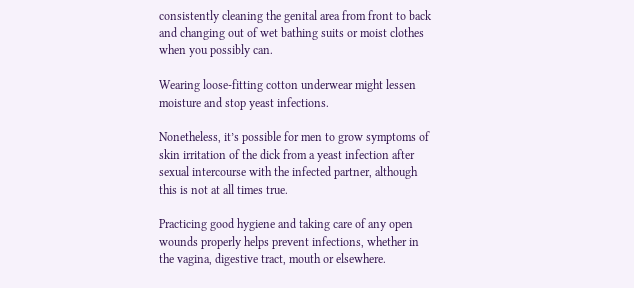consistently cleaning the genital area from front to back and changing out of wet bathing suits or moist clothes when you possibly can.

Wearing loose-fitting cotton underwear might lessen moisture and stop yeast infections.

Nonetheless, it’s possible for men to grow symptoms of skin irritation of the dick from a yeast infection after sexual intercourse with the infected partner, although this is not at all times true.

Practicing good hygiene and taking care of any open wounds properly helps prevent infections, whether in the vagina, digestive tract, mouth or elsewhere.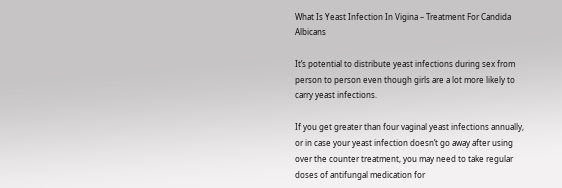What Is Yeast Infection In Vigina – Treatment For Candida Albicans

It’s potential to distribute yeast infections during sex from person to person even though girls are a lot more likely to carry yeast infections.

If you get greater than four vaginal yeast infections annually, or in case your yeast infection doesn’t go away after using over the counter treatment, you may need to take regular doses of antifungal medication for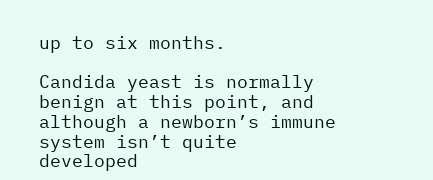up to six months.

Candida yeast is normally benign at this point, and although a newborn’s immune system isn’t quite developed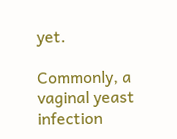yet.

Commonly, a vaginal yeast infection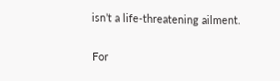isn’t a life-threatening ailment.

For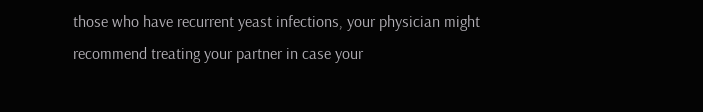those who have recurrent yeast infections, your physician might recommend treating your partner in case your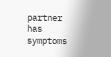partner has symptoms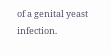of a genital yeast infection.